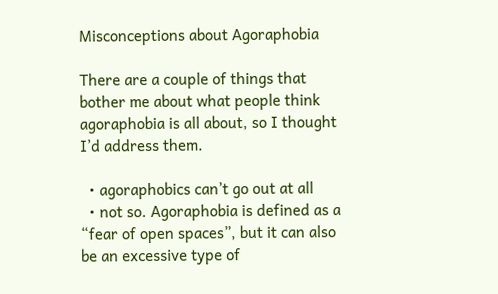Misconceptions about Agoraphobia

There are a couple of things that bother me about what people think agoraphobia is all about, so I thought I’d address them.

  • agoraphobics can’t go out at all
  • not so. Agoraphobia is defined as a “fear of open spaces”, but it can also be an excessive type of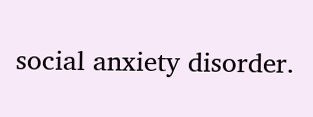social anxiety disorder.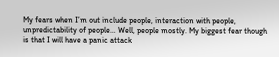My fears when I’m out include people, interaction with people, unpredictability of people… Well, people mostly. My biggest fear though is that I will have a panic attack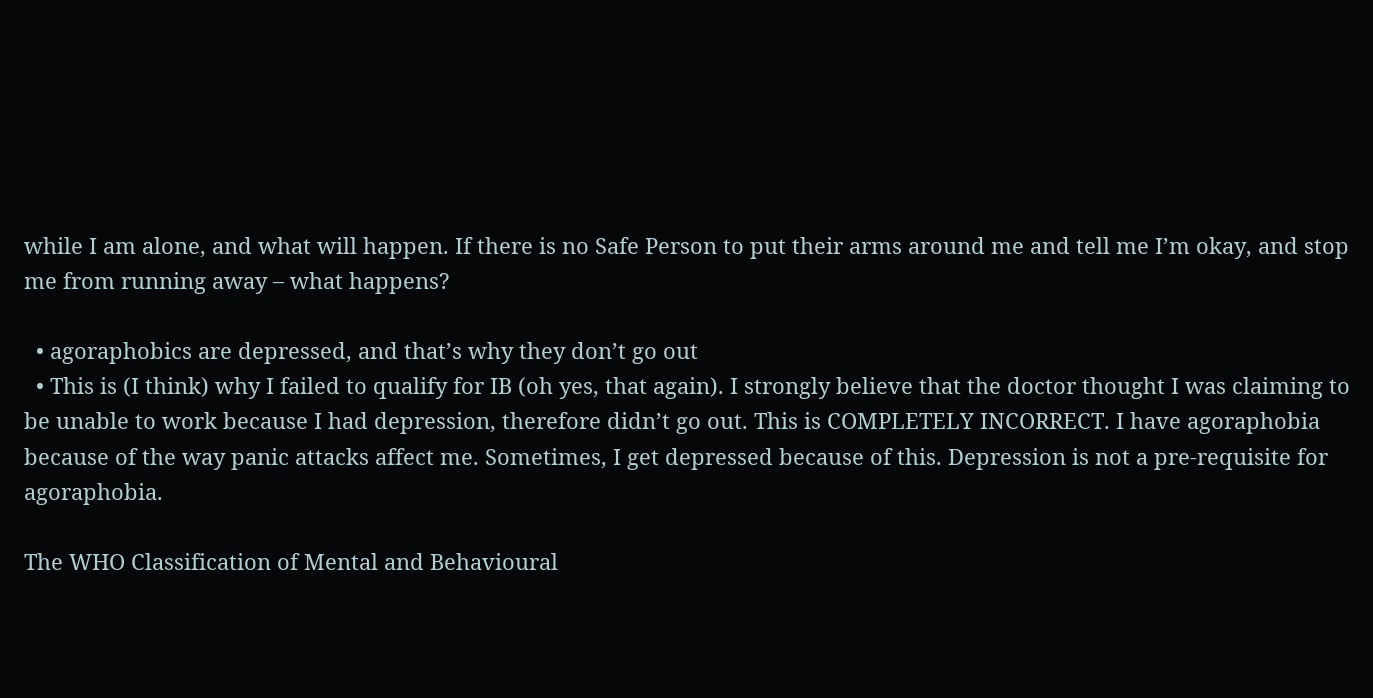while I am alone, and what will happen. If there is no Safe Person to put their arms around me and tell me I’m okay, and stop me from running away – what happens?

  • agoraphobics are depressed, and that’s why they don’t go out
  • This is (I think) why I failed to qualify for IB (oh yes, that again). I strongly believe that the doctor thought I was claiming to be unable to work because I had depression, therefore didn’t go out. This is COMPLETELY INCORRECT. I have agoraphobia because of the way panic attacks affect me. Sometimes, I get depressed because of this. Depression is not a pre-requisite for agoraphobia.

The WHO Classification of Mental and Behavioural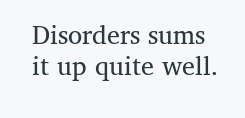Disorders sums it up quite well.